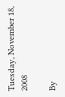Tuesday, November 18, 2008

By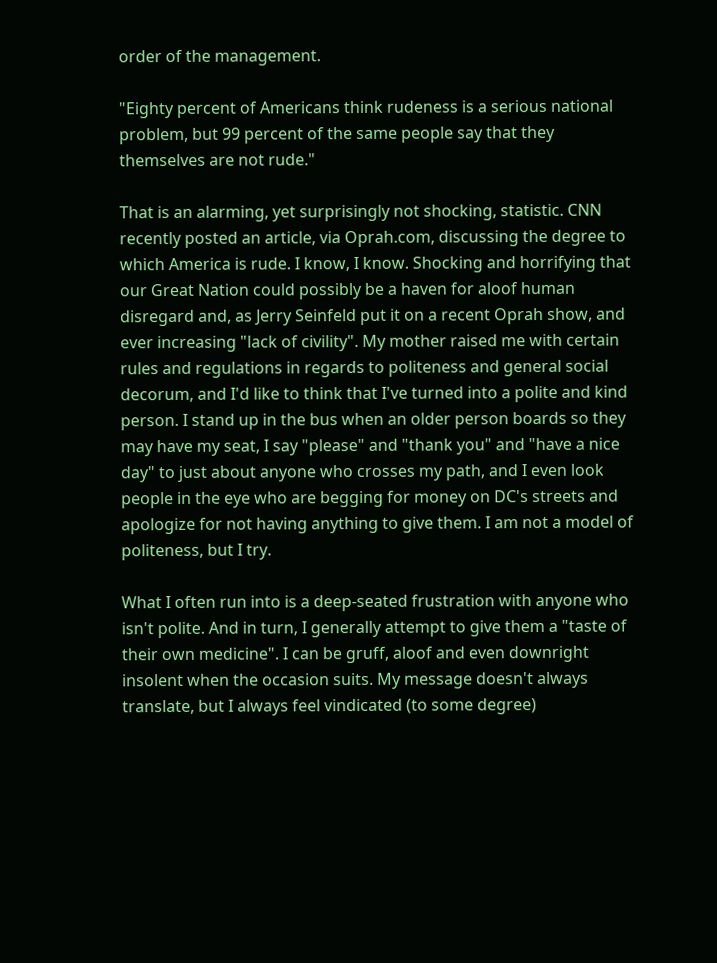order of the management.

"Eighty percent of Americans think rudeness is a serious national problem, but 99 percent of the same people say that they themselves are not rude."

That is an alarming, yet surprisingly not shocking, statistic. CNN recently posted an article, via Oprah.com, discussing the degree to which America is rude. I know, I know. Shocking and horrifying that our Great Nation could possibly be a haven for aloof human disregard and, as Jerry Seinfeld put it on a recent Oprah show, and ever increasing "lack of civility". My mother raised me with certain rules and regulations in regards to politeness and general social decorum, and I'd like to think that I've turned into a polite and kind person. I stand up in the bus when an older person boards so they may have my seat, I say "please" and "thank you" and "have a nice day" to just about anyone who crosses my path, and I even look people in the eye who are begging for money on DC's streets and apologize for not having anything to give them. I am not a model of politeness, but I try.

What I often run into is a deep-seated frustration with anyone who isn't polite. And in turn, I generally attempt to give them a "taste of their own medicine". I can be gruff, aloof and even downright insolent when the occasion suits. My message doesn't always translate, but I always feel vindicated (to some degree)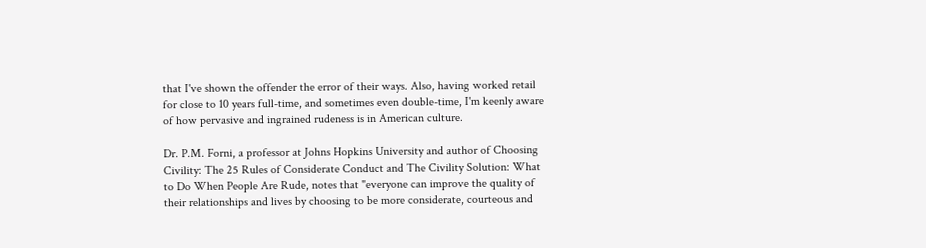that I've shown the offender the error of their ways. Also, having worked retail for close to 10 years full-time, and sometimes even double-time, I'm keenly aware of how pervasive and ingrained rudeness is in American culture.

Dr. P.M. Forni, a professor at Johns Hopkins University and author of Choosing Civility: The 25 Rules of Considerate Conduct and The Civility Solution: What to Do When People Are Rude, notes that "everyone can improve the quality of their relationships and lives by choosing to be more considerate, courteous and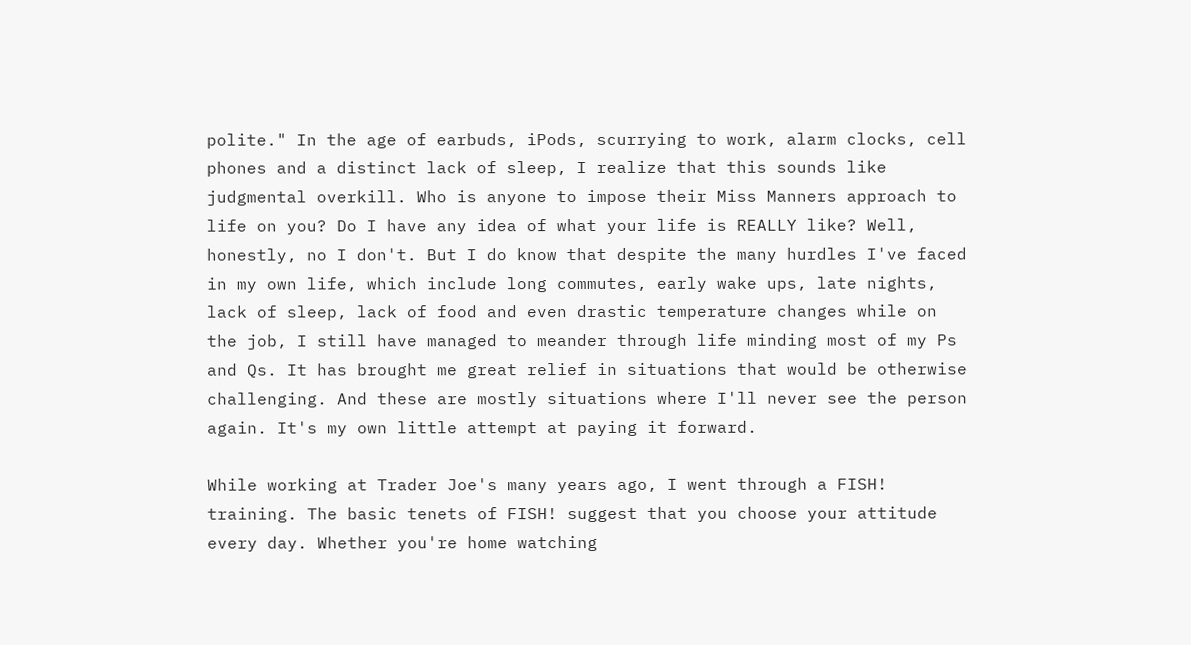polite." In the age of earbuds, iPods, scurrying to work, alarm clocks, cell phones and a distinct lack of sleep, I realize that this sounds like judgmental overkill. Who is anyone to impose their Miss Manners approach to life on you? Do I have any idea of what your life is REALLY like? Well, honestly, no I don't. But I do know that despite the many hurdles I've faced in my own life, which include long commutes, early wake ups, late nights, lack of sleep, lack of food and even drastic temperature changes while on the job, I still have managed to meander through life minding most of my Ps and Qs. It has brought me great relief in situations that would be otherwise challenging. And these are mostly situations where I'll never see the person again. It's my own little attempt at paying it forward.

While working at Trader Joe's many years ago, I went through a FISH! training. The basic tenets of FISH! suggest that you choose your attitude every day. Whether you're home watching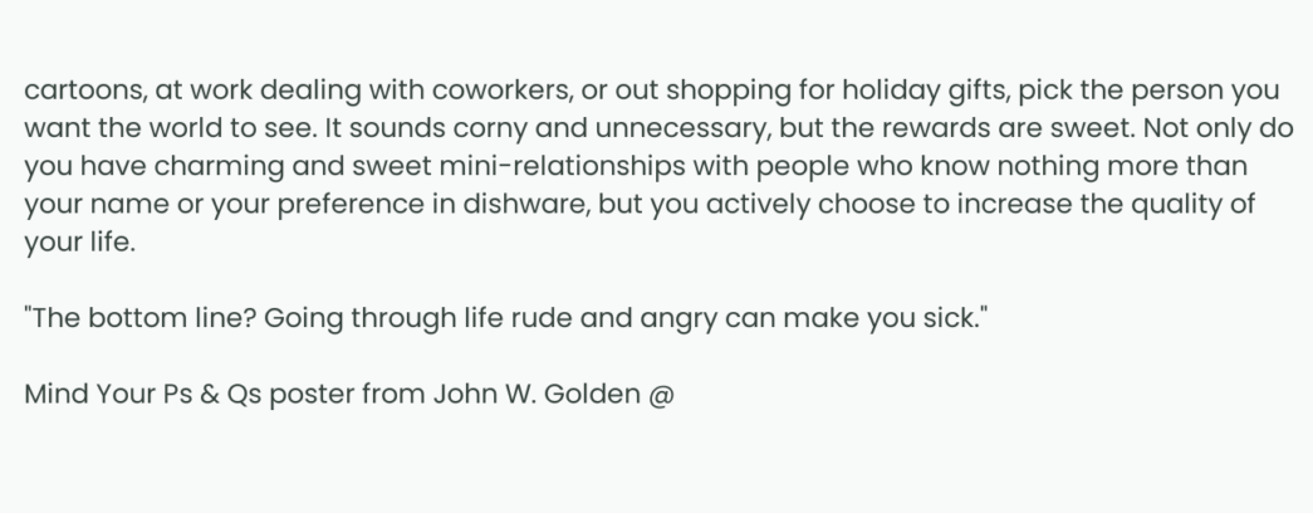cartoons, at work dealing with coworkers, or out shopping for holiday gifts, pick the person you want the world to see. It sounds corny and unnecessary, but the rewards are sweet. Not only do you have charming and sweet mini-relationships with people who know nothing more than your name or your preference in dishware, but you actively choose to increase the quality of your life.

"The bottom line? Going through life rude and angry can make you sick."

Mind Your Ps & Qs poster from John W. Golden @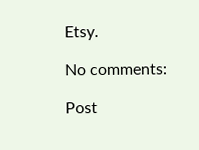Etsy.

No comments:

Post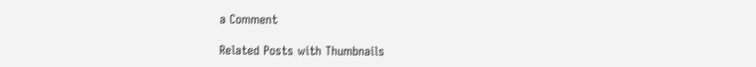a Comment

Related Posts with Thumbnails